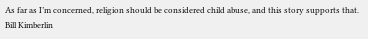As far as I’m concerned, religion should be considered child abuse, and this story supports that.
Bill Kimberlin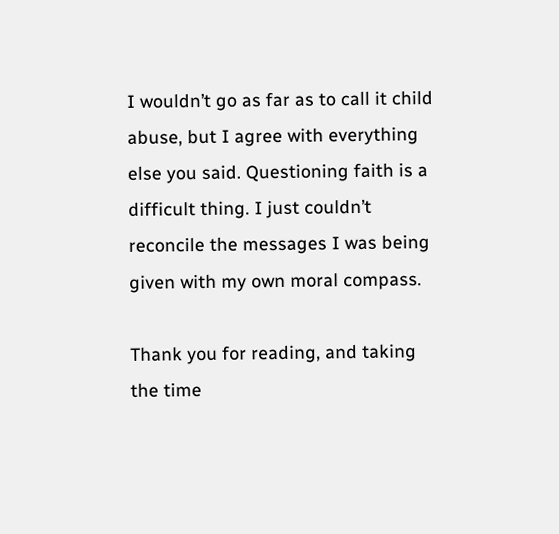I wouldn’t go as far as to call it child abuse, but I agree with everything else you said. Questioning faith is a difficult thing. I just couldn’t reconcile the messages I was being given with my own moral compass.

Thank you for reading, and taking the time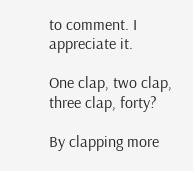to comment. I appreciate it.

One clap, two clap, three clap, forty?

By clapping more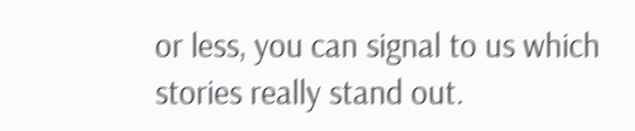or less, you can signal to us which stories really stand out.